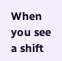When you see a shift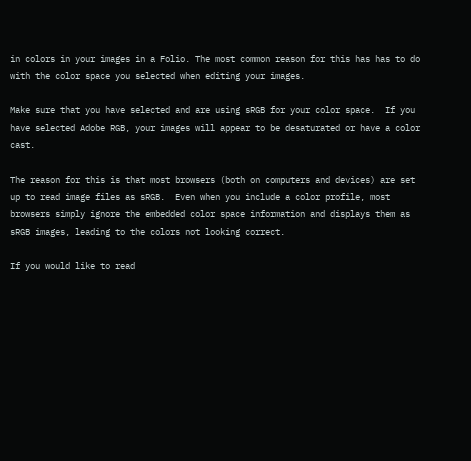in colors in your images in a Folio. The most common reason for this has has to do with the color space you selected when editing your images.

Make sure that you have selected and are using sRGB for your color space.  If you have selected Adobe RGB, your images will appear to be desaturated or have a color cast.

The reason for this is that most browsers (both on computers and devices) are set up to read image files as sRGB.  Even when you include a color profile, most browsers simply ignore the embedded color space information and displays them as sRGB images, leading to the colors not looking correct.

If you would like to read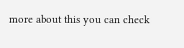more about this you can check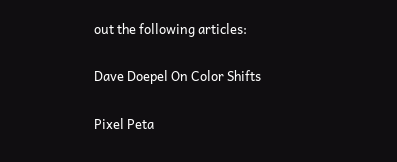out the following articles:

Dave Doepel On Color Shifts

Pixel Peta